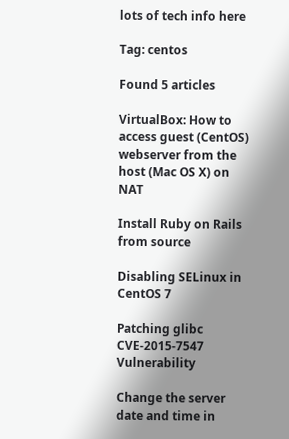lots of tech info here

Tag: centos

Found 5 articles

VirtualBox: How to access guest (CentOS) webserver from the host (Mac OS X) on NAT

Install Ruby on Rails from source

Disabling SELinux in CentOS 7

Patching glibc CVE-2015-7547 Vulnerability

Change the server date and time in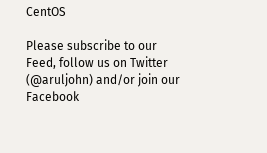CentOS

Please subscribe to our Feed, follow us on Twitter (@aruljohn) and/or join our Facebook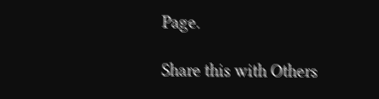Page.

Share this with Others